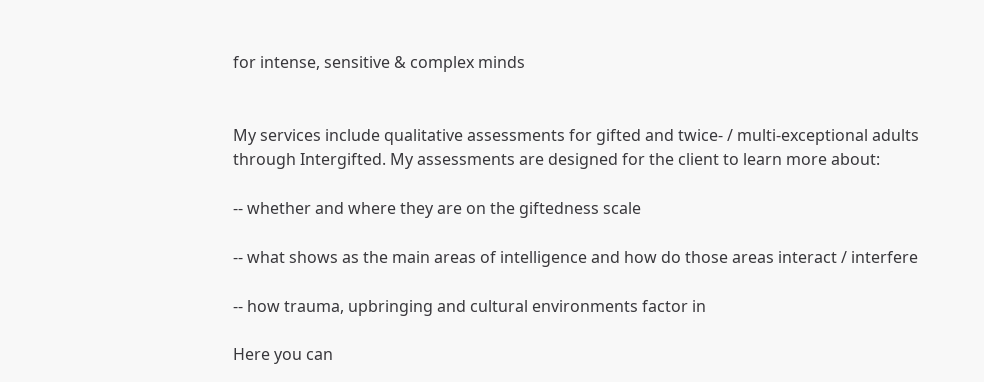for intense, sensitive & complex minds


My services include qualitative assessments for gifted and twice- / multi-exceptional adults through Intergifted. My assessments are designed for the client to learn more about:

-- whether and where they are on the giftedness scale

-- what shows as the main areas of intelligence and how do those areas interact / interfere

-- how trauma, upbringing and cultural environments factor in

Here you can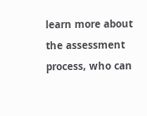learn more about the assessment process, who can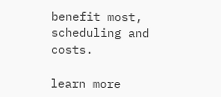benefit most, scheduling and costs.

learn more